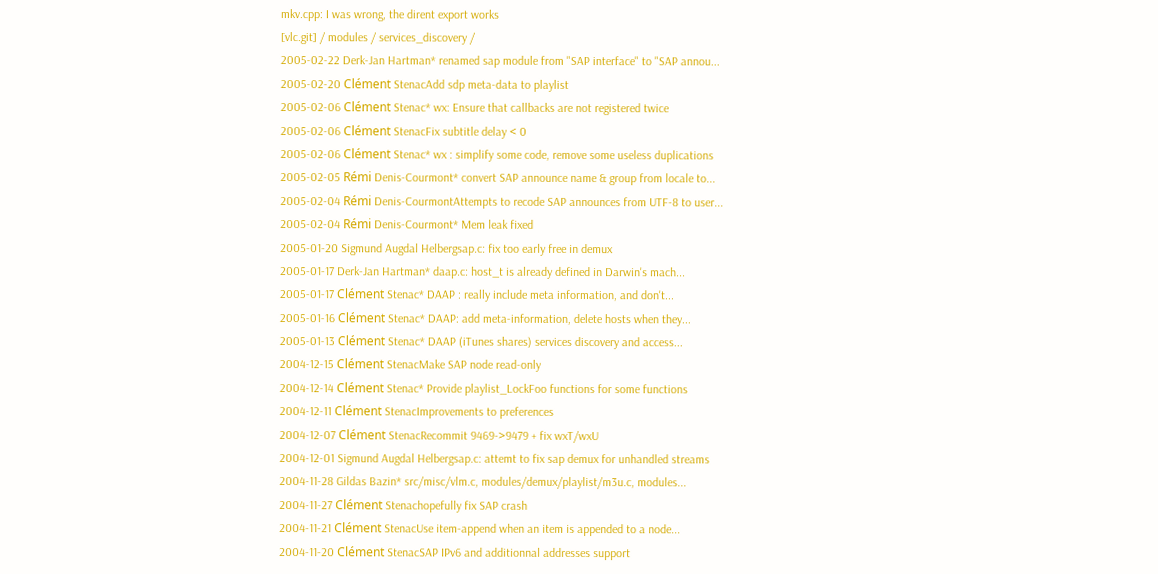mkv.cpp: I was wrong, the dirent export works
[vlc.git] / modules / services_discovery /
2005-02-22 Derk-Jan Hartman* renamed sap module from "SAP interface" to "SAP annou...
2005-02-20 Clément StenacAdd sdp meta-data to playlist
2005-02-06 Clément Stenac* wx: Ensure that callbacks are not registered twice
2005-02-06 Clément StenacFix subtitle delay < 0
2005-02-06 Clément Stenac* wx : simplify some code, remove some useless duplications
2005-02-05 Rémi Denis-Courmont* convert SAP announce name & group from locale to...
2005-02-04 Rémi Denis-CourmontAttempts to recode SAP announces from UTF-8 to user...
2005-02-04 Rémi Denis-Courmont* Mem leak fixed
2005-01-20 Sigmund Augdal Helbergsap.c: fix too early free in demux
2005-01-17 Derk-Jan Hartman* daap.c: host_t is already defined in Darwin's mach...
2005-01-17 Clément Stenac* DAAP : really include meta information, and don't...
2005-01-16 Clément Stenac* DAAP: add meta-information, delete hosts when they...
2005-01-13 Clément Stenac* DAAP (iTunes shares) services discovery and access...
2004-12-15 Clément StenacMake SAP node read-only
2004-12-14 Clément Stenac* Provide playlist_LockFoo functions for some functions
2004-12-11 Clément StenacImprovements to preferences
2004-12-07 Clément StenacRecommit 9469->9479 + fix wxT/wxU
2004-12-01 Sigmund Augdal Helbergsap.c: attemt to fix sap demux for unhandled streams
2004-11-28 Gildas Bazin* src/misc/vlm.c, modules/demux/playlist/m3u.c, modules...
2004-11-27 Clément Stenachopefully fix SAP crash
2004-11-21 Clément StenacUse item-append when an item is appended to a node...
2004-11-20 Clément StenacSAP IPv6 and additionnal addresses support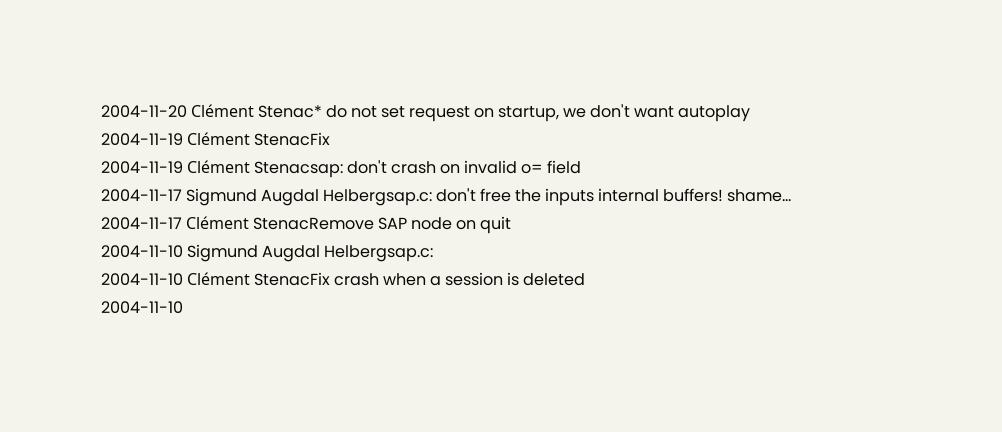2004-11-20 Clément Stenac* do not set request on startup, we don't want autoplay
2004-11-19 Clément StenacFix
2004-11-19 Clément Stenacsap: don't crash on invalid o= field
2004-11-17 Sigmund Augdal Helbergsap.c: don't free the inputs internal buffers! shame...
2004-11-17 Clément StenacRemove SAP node on quit
2004-11-10 Sigmund Augdal Helbergsap.c:
2004-11-10 Clément StenacFix crash when a session is deleted
2004-11-10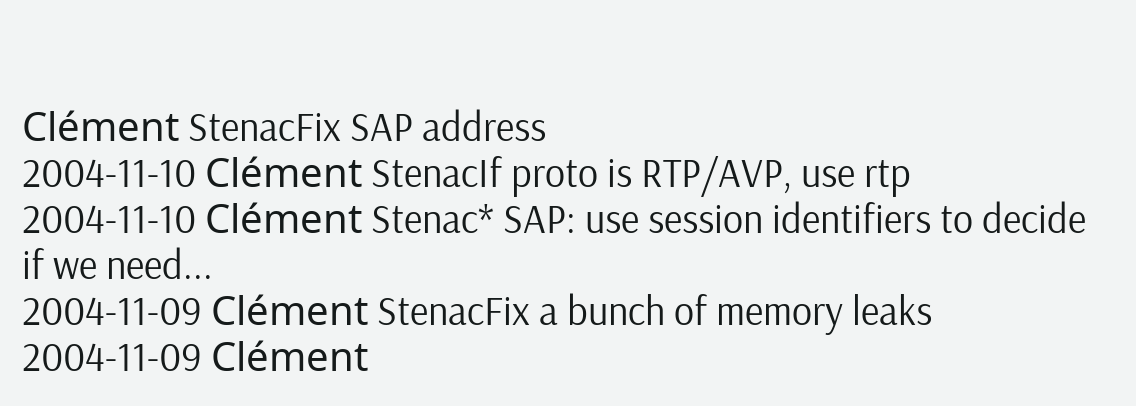Clément StenacFix SAP address
2004-11-10 Clément StenacIf proto is RTP/AVP, use rtp
2004-11-10 Clément Stenac* SAP: use session identifiers to decide if we need...
2004-11-09 Clément StenacFix a bunch of memory leaks
2004-11-09 Clément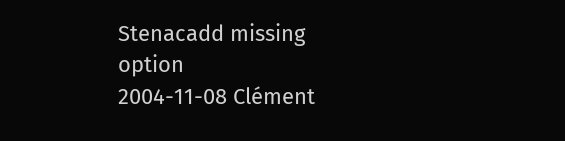Stenacadd missing option
2004-11-08 Clément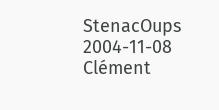StenacOups
2004-11-08 Clément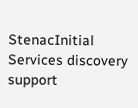StenacInitial Services discovery support